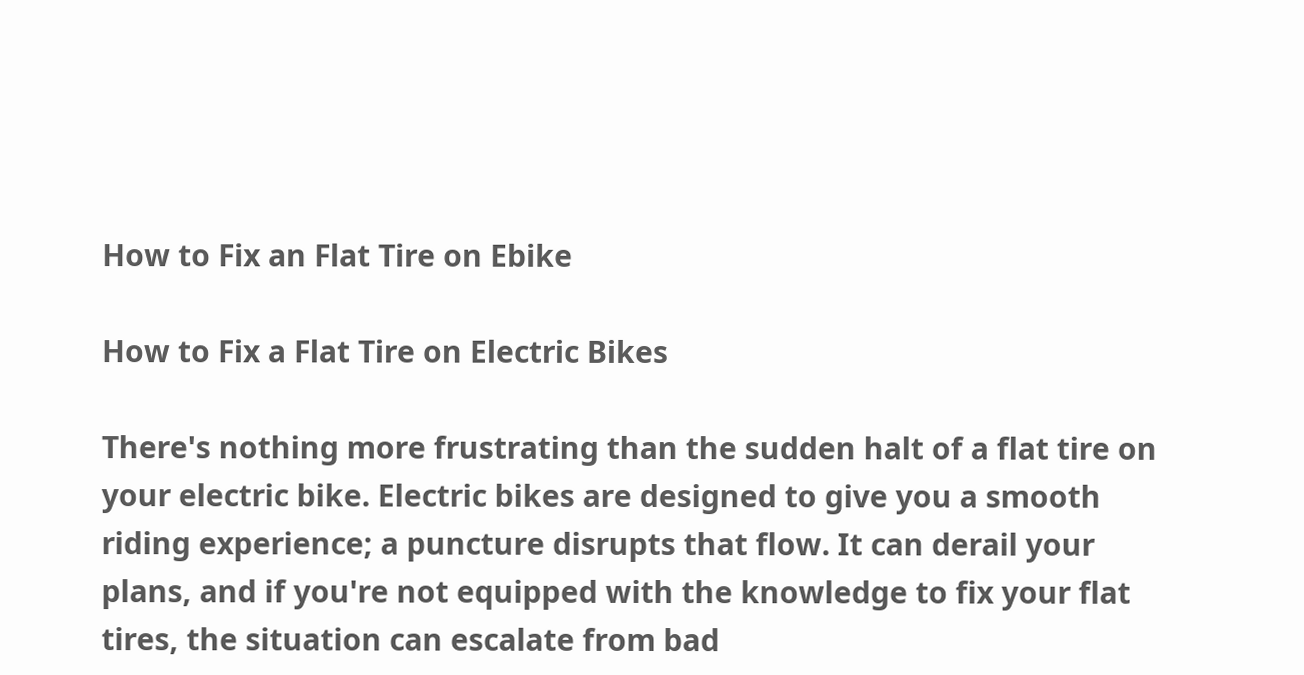How to Fix an Flat Tire on Ebike

How to Fix a Flat Tire on Electric Bikes

There's nothing more frustrating than the sudden halt of a flat tire on your electric bike. Electric bikes are designed to give you a smooth riding experience; a puncture disrupts that flow. It can derail your plans, and if you're not equipped with the knowledge to fix your flat tires, the situation can escalate from bad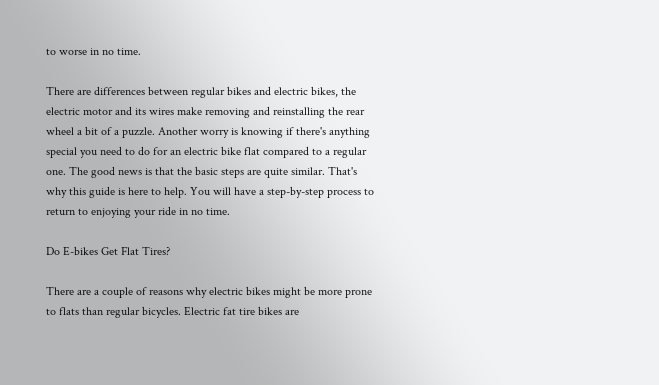to worse in no time.

There are differences between regular bikes and electric bikes, the electric motor and its wires make removing and reinstalling the rear wheel a bit of a puzzle. Another worry is knowing if there's anything special you need to do for an electric bike flat compared to a regular one. The good news is that the basic steps are quite similar. That's why this guide is here to help. You will have a step-by-step process to return to enjoying your ride in no time.

Do E-bikes Get Flat Tires?

There are a couple of reasons why electric bikes might be more prone to flats than regular bicycles. Electric fat tire bikes are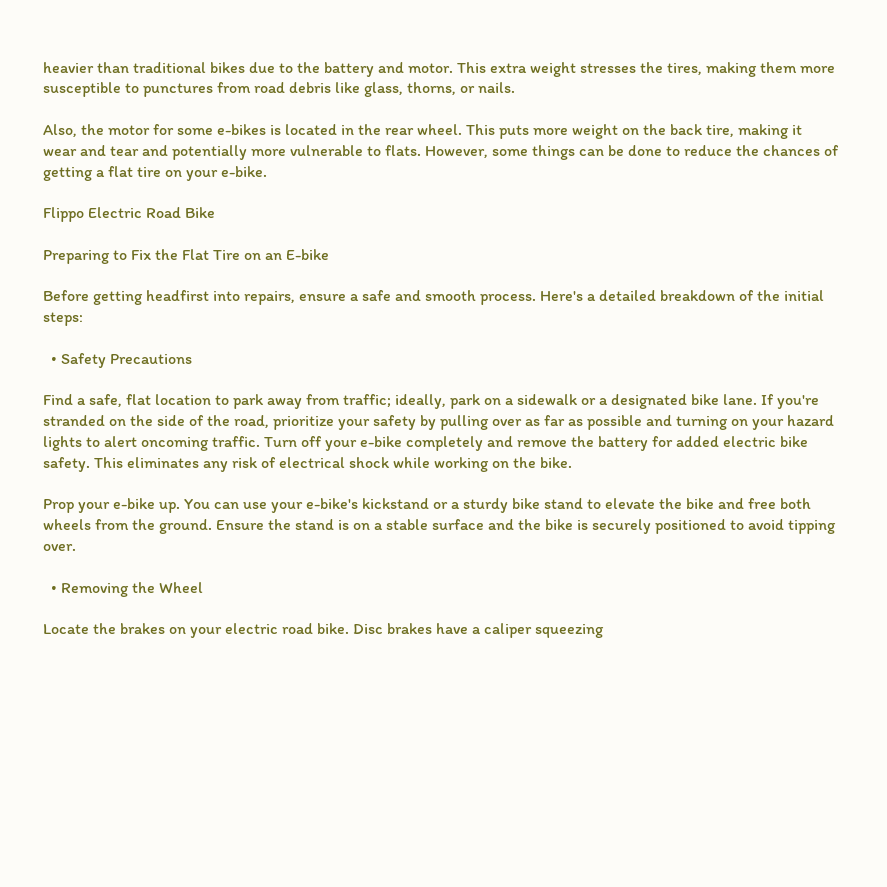heavier than traditional bikes due to the battery and motor. This extra weight stresses the tires, making them more susceptible to punctures from road debris like glass, thorns, or nails.

Also, the motor for some e-bikes is located in the rear wheel. This puts more weight on the back tire, making it wear and tear and potentially more vulnerable to flats. However, some things can be done to reduce the chances of getting a flat tire on your e-bike.

Flippo Electric Road Bike

Preparing to Fix the Flat Tire on an E-bike

Before getting headfirst into repairs, ensure a safe and smooth process. Here's a detailed breakdown of the initial steps:

  • Safety Precautions

Find a safe, flat location to park away from traffic; ideally, park on a sidewalk or a designated bike lane. If you're stranded on the side of the road, prioritize your safety by pulling over as far as possible and turning on your hazard lights to alert oncoming traffic. Turn off your e-bike completely and remove the battery for added electric bike safety. This eliminates any risk of electrical shock while working on the bike.

Prop your e-bike up. You can use your e-bike's kickstand or a sturdy bike stand to elevate the bike and free both wheels from the ground. Ensure the stand is on a stable surface and the bike is securely positioned to avoid tipping over.

  • Removing the Wheel

Locate the brakes on your electric road bike. Disc brakes have a caliper squeezing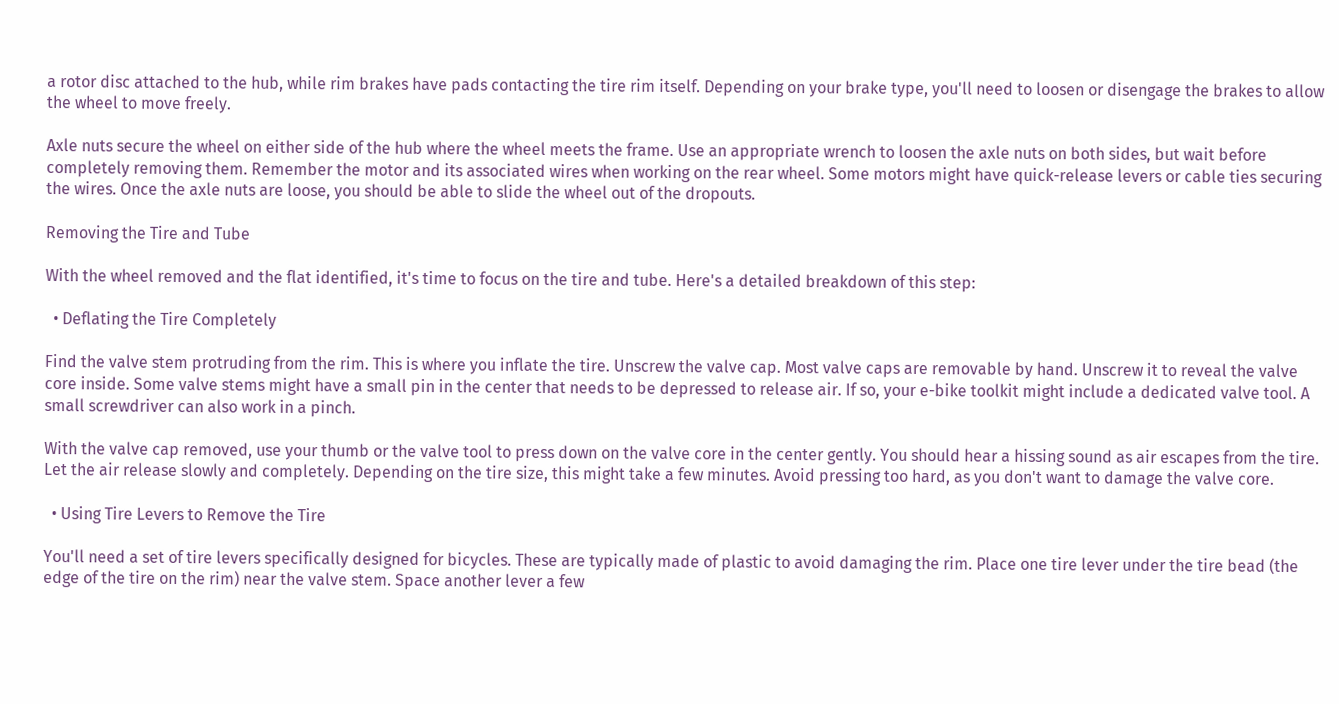a rotor disc attached to the hub, while rim brakes have pads contacting the tire rim itself. Depending on your brake type, you'll need to loosen or disengage the brakes to allow the wheel to move freely.

Axle nuts secure the wheel on either side of the hub where the wheel meets the frame. Use an appropriate wrench to loosen the axle nuts on both sides, but wait before completely removing them. Remember the motor and its associated wires when working on the rear wheel. Some motors might have quick-release levers or cable ties securing the wires. Once the axle nuts are loose, you should be able to slide the wheel out of the dropouts.

Removing the Tire and Tube

With the wheel removed and the flat identified, it's time to focus on the tire and tube. Here's a detailed breakdown of this step:

  • Deflating the Tire Completely

Find the valve stem protruding from the rim. This is where you inflate the tire. Unscrew the valve cap. Most valve caps are removable by hand. Unscrew it to reveal the valve core inside. Some valve stems might have a small pin in the center that needs to be depressed to release air. If so, your e-bike toolkit might include a dedicated valve tool. A small screwdriver can also work in a pinch.

With the valve cap removed, use your thumb or the valve tool to press down on the valve core in the center gently. You should hear a hissing sound as air escapes from the tire. Let the air release slowly and completely. Depending on the tire size, this might take a few minutes. Avoid pressing too hard, as you don't want to damage the valve core.

  • Using Tire Levers to Remove the Tire

You'll need a set of tire levers specifically designed for bicycles. These are typically made of plastic to avoid damaging the rim. Place one tire lever under the tire bead (the edge of the tire on the rim) near the valve stem. Space another lever a few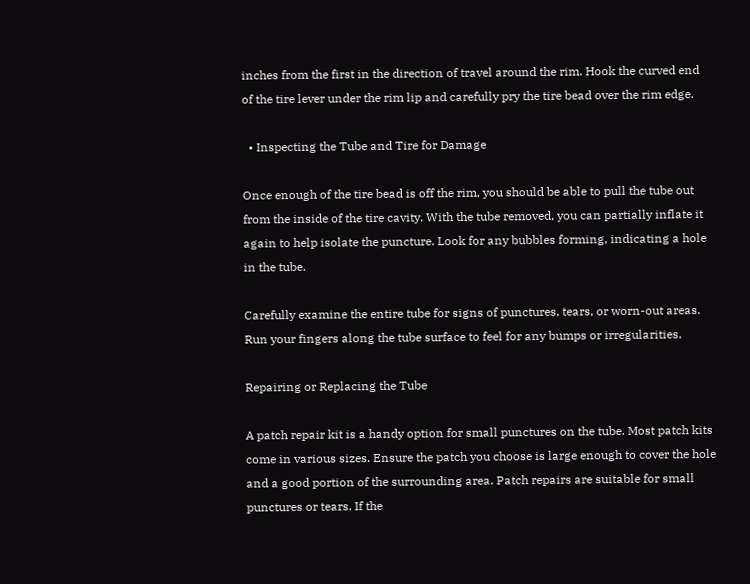inches from the first in the direction of travel around the rim. Hook the curved end of the tire lever under the rim lip and carefully pry the tire bead over the rim edge.

  • Inspecting the Tube and Tire for Damage

Once enough of the tire bead is off the rim, you should be able to pull the tube out from the inside of the tire cavity. With the tube removed, you can partially inflate it again to help isolate the puncture. Look for any bubbles forming, indicating a hole in the tube.

Carefully examine the entire tube for signs of punctures, tears, or worn-out areas. Run your fingers along the tube surface to feel for any bumps or irregularities.

Repairing or Replacing the Tube

A patch repair kit is a handy option for small punctures on the tube. Most patch kits come in various sizes. Ensure the patch you choose is large enough to cover the hole and a good portion of the surrounding area. Patch repairs are suitable for small punctures or tears. If the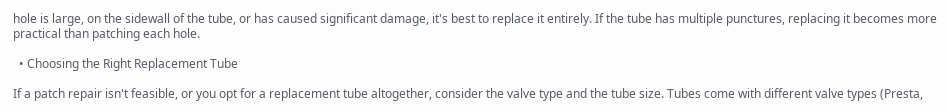hole is large, on the sidewall of the tube, or has caused significant damage, it's best to replace it entirely. If the tube has multiple punctures, replacing it becomes more practical than patching each hole.

  • Choosing the Right Replacement Tube

If a patch repair isn't feasible, or you opt for a replacement tube altogether, consider the valve type and the tube size. Tubes come with different valve types (Presta,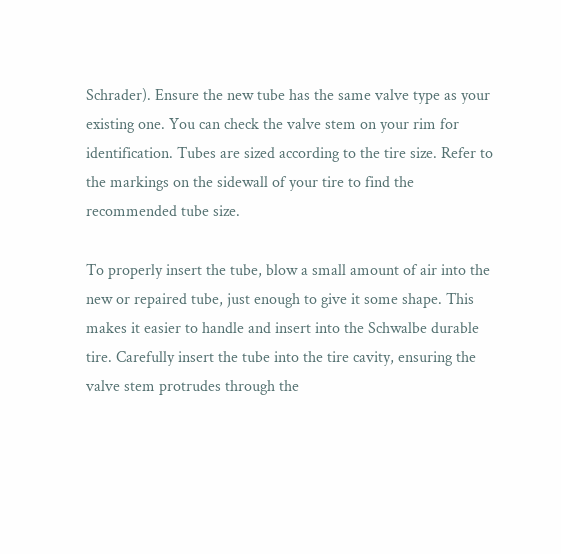Schrader). Ensure the new tube has the same valve type as your existing one. You can check the valve stem on your rim for identification. Tubes are sized according to the tire size. Refer to the markings on the sidewall of your tire to find the recommended tube size.

To properly insert the tube, blow a small amount of air into the new or repaired tube, just enough to give it some shape. This makes it easier to handle and insert into the Schwalbe durable tire. Carefully insert the tube into the tire cavity, ensuring the valve stem protrudes through the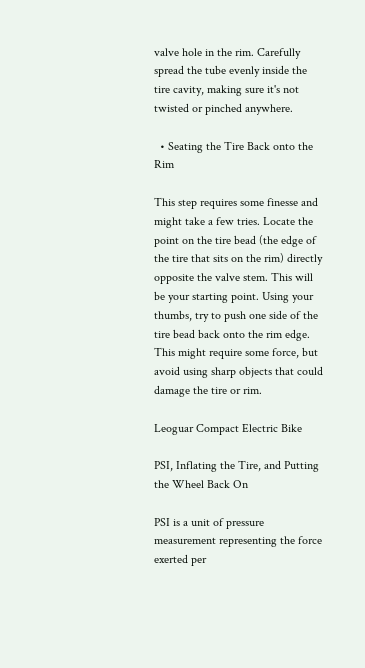valve hole in the rim. Carefully spread the tube evenly inside the tire cavity, making sure it's not twisted or pinched anywhere.

  • Seating the Tire Back onto the Rim

This step requires some finesse and might take a few tries. Locate the point on the tire bead (the edge of the tire that sits on the rim) directly opposite the valve stem. This will be your starting point. Using your thumbs, try to push one side of the tire bead back onto the rim edge. This might require some force, but avoid using sharp objects that could damage the tire or rim.

Leoguar Compact Electric Bike

PSI, Inflating the Tire, and Putting the Wheel Back On

PSI is a unit of pressure measurement representing the force exerted per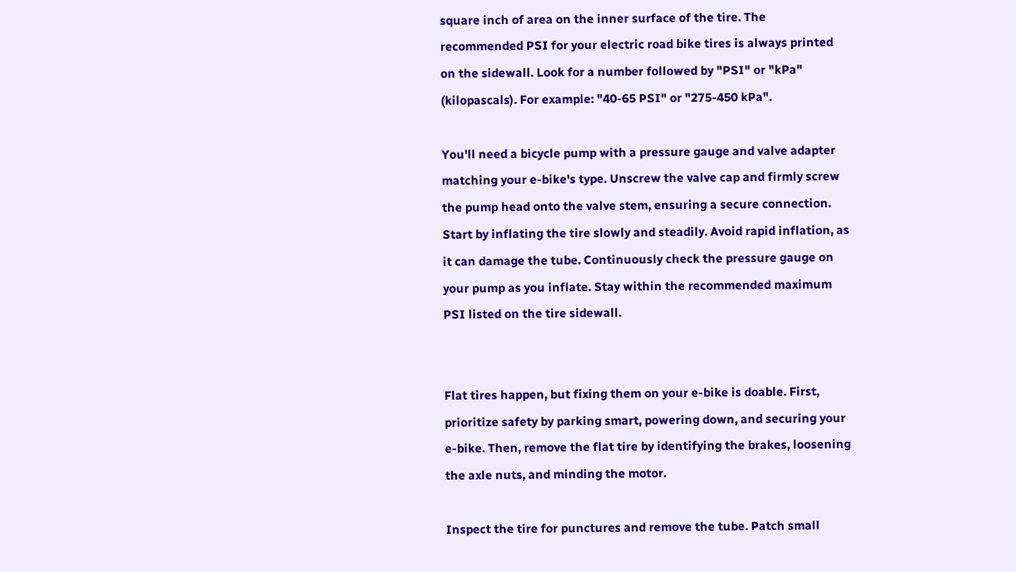square inch of area on the inner surface of the tire. The recommended PSI for your electric road bike tires is always printed on the sidewall. Look for a number followed by "PSI" or "kPa" (kilopascals). For example: "40-65 PSI" or "275-450 kPa".

You'll need a bicycle pump with a pressure gauge and valve adapter matching your e-bike's type. Unscrew the valve cap and firmly screw the pump head onto the valve stem, ensuring a secure connection. Start by inflating the tire slowly and steadily. Avoid rapid inflation, as it can damage the tube. Continuously check the pressure gauge on your pump as you inflate. Stay within the recommended maximum PSI listed on the tire sidewall.


Flat tires happen, but fixing them on your e-bike is doable. First, prioritize safety by parking smart, powering down, and securing your e-bike. Then, remove the flat tire by identifying the brakes, loosening the axle nuts, and minding the motor.

Inspect the tire for punctures and remove the tube. Patch small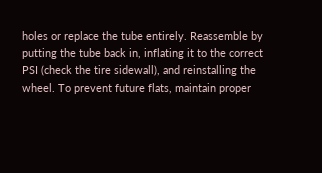holes or replace the tube entirely. Reassemble by putting the tube back in, inflating it to the correct PSI (check the tire sidewall), and reinstalling the wheel. To prevent future flats, maintain proper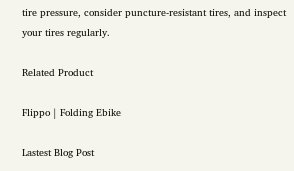tire pressure, consider puncture-resistant tires, and inspect your tires regularly.

Related Product

Flippo | Folding Ebike

Lastest Blog Post